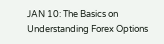JAN 10: The Basics on Understanding Forex Options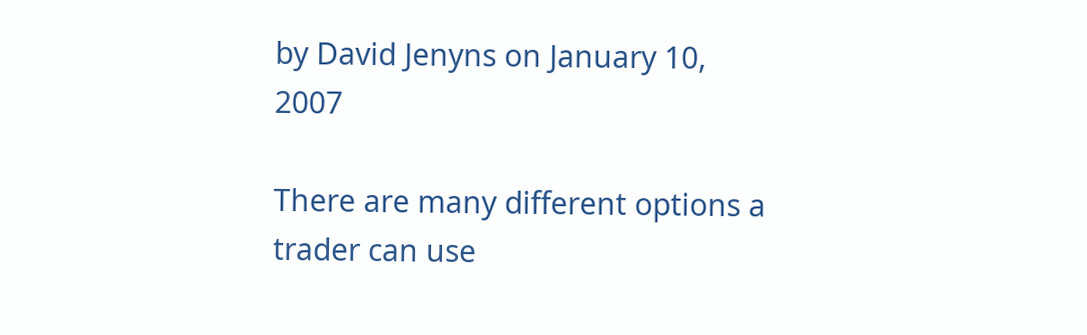by David Jenyns on January 10, 2007

There are many different options a trader can use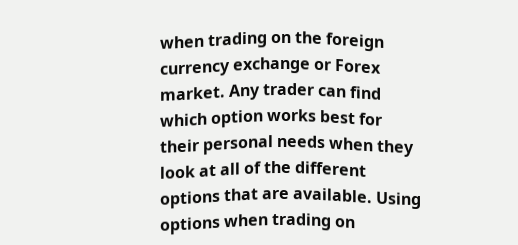when trading on the foreign currency exchange or Forex market. Any trader can find which option works best for their personal needs when they look at all of the different options that are available. Using options when trading on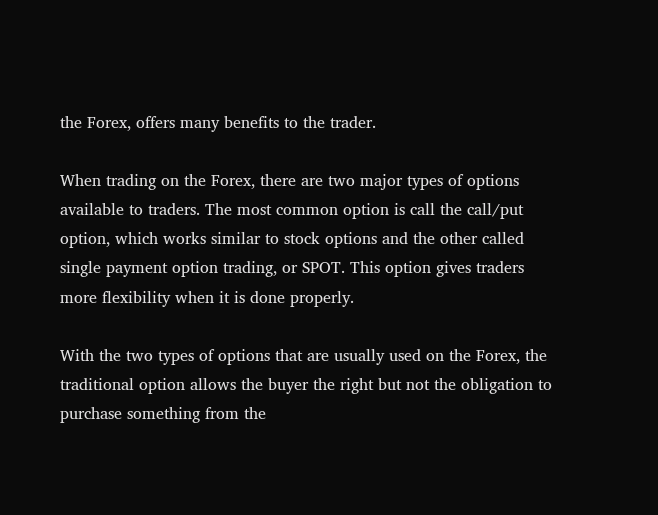the Forex, offers many benefits to the trader.

When trading on the Forex, there are two major types of options available to traders. The most common option is call the call/put option, which works similar to stock options and the other called single payment option trading, or SPOT. This option gives traders more flexibility when it is done properly.

With the two types of options that are usually used on the Forex, the traditional option allows the buyer the right but not the obligation to purchase something from the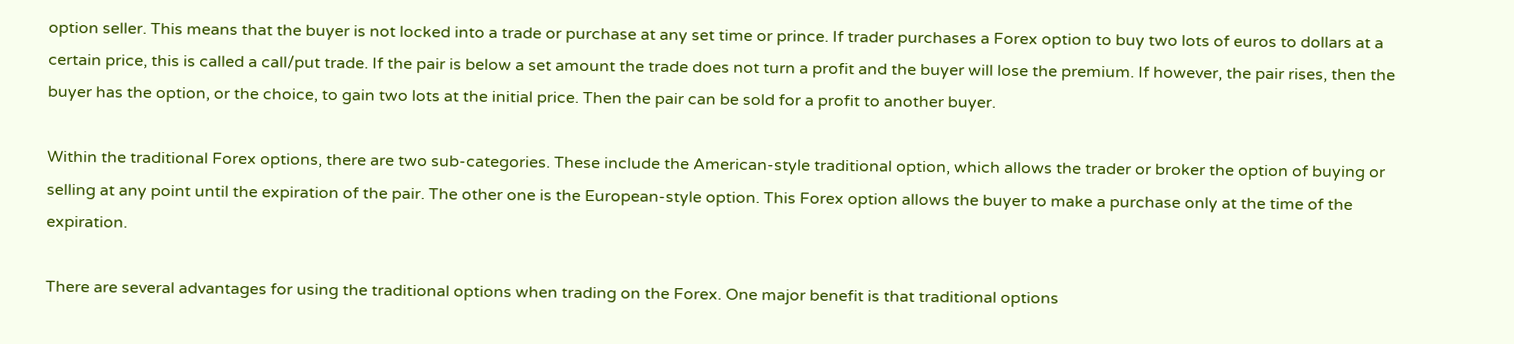option seller. This means that the buyer is not locked into a trade or purchase at any set time or prince. If trader purchases a Forex option to buy two lots of euros to dollars at a certain price, this is called a call/put trade. If the pair is below a set amount the trade does not turn a profit and the buyer will lose the premium. If however, the pair rises, then the buyer has the option, or the choice, to gain two lots at the initial price. Then the pair can be sold for a profit to another buyer.

Within the traditional Forex options, there are two sub-categories. These include the American-style traditional option, which allows the trader or broker the option of buying or selling at any point until the expiration of the pair. The other one is the European-style option. This Forex option allows the buyer to make a purchase only at the time of the expiration.

There are several advantages for using the traditional options when trading on the Forex. One major benefit is that traditional options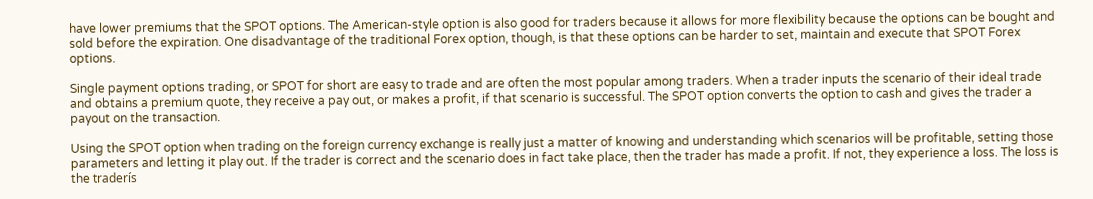have lower premiums that the SPOT options. The American-style option is also good for traders because it allows for more flexibility because the options can be bought and sold before the expiration. One disadvantage of the traditional Forex option, though, is that these options can be harder to set, maintain and execute that SPOT Forex options.

Single payment options trading, or SPOT for short are easy to trade and are often the most popular among traders. When a trader inputs the scenario of their ideal trade and obtains a premium quote, they receive a pay out, or makes a profit, if that scenario is successful. The SPOT option converts the option to cash and gives the trader a payout on the transaction.

Using the SPOT option when trading on the foreign currency exchange is really just a matter of knowing and understanding which scenarios will be profitable, setting those parameters and letting it play out. If the trader is correct and the scenario does in fact take place, then the trader has made a profit. If not, they experience a loss. The loss is the traderís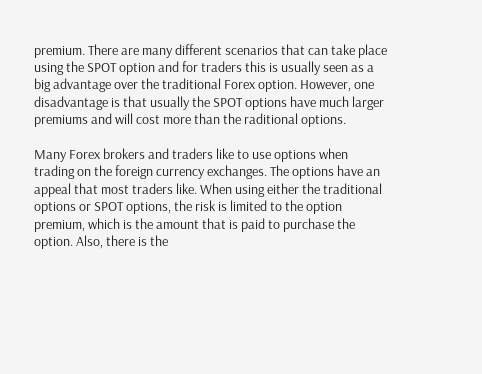premium. There are many different scenarios that can take place using the SPOT option and for traders this is usually seen as a big advantage over the traditional Forex option. However, one disadvantage is that usually the SPOT options have much larger premiums and will cost more than the raditional options.

Many Forex brokers and traders like to use options when trading on the foreign currency exchanges. The options have an appeal that most traders like. When using either the traditional options or SPOT options, the risk is limited to the option premium, which is the amount that is paid to purchase the option. Also, there is the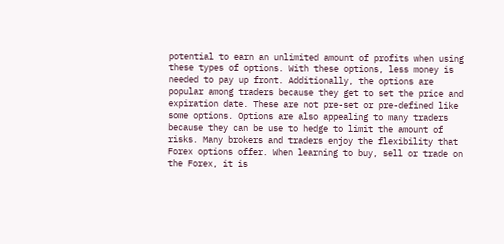potential to earn an unlimited amount of profits when using these types of options. With these options, less money is needed to pay up front. Additionally, the options are popular among traders because they get to set the price and expiration date. These are not pre-set or pre-defined like some options. Options are also appealing to many traders because they can be use to hedge to limit the amount of risks. Many brokers and traders enjoy the flexibility that Forex options offer. When learning to buy, sell or trade on the Forex, it is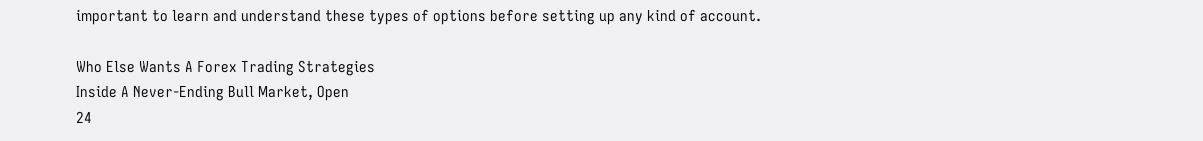important to learn and understand these types of options before setting up any kind of account.

Who Else Wants A Forex Trading Strategies
Inside A Never-Ending Bull Market, Open
24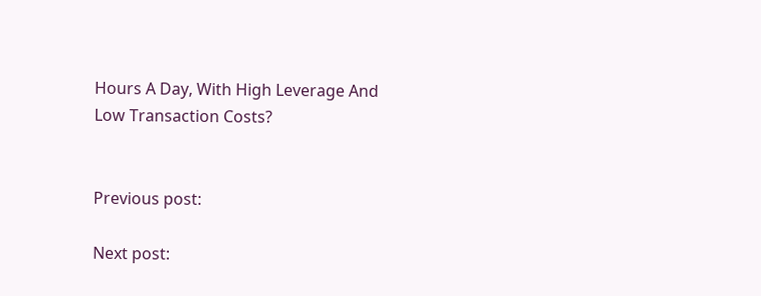Hours A Day, With High Leverage And
Low Transaction Costs?


Previous post:

Next post: